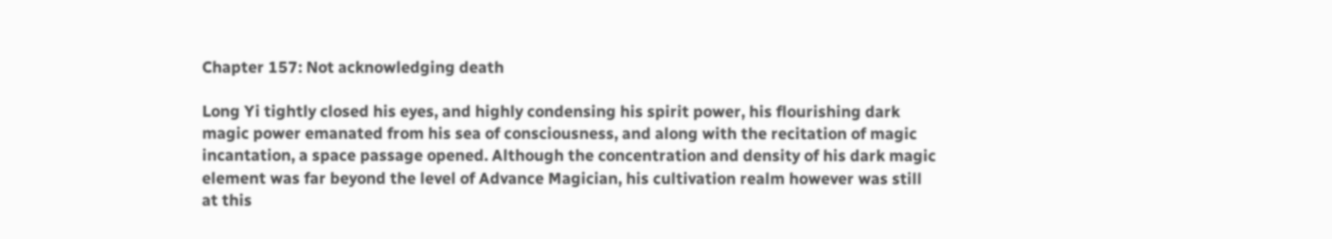Chapter 157: Not acknowledging death

Long Yi tightly closed his eyes, and highly condensing his spirit power, his flourishing dark magic power emanated from his sea of consciousness, and along with the recitation of magic incantation, a space passage opened. Although the concentration and density of his dark magic element was far beyond the level of Advance Magician, his cultivation realm however was still at this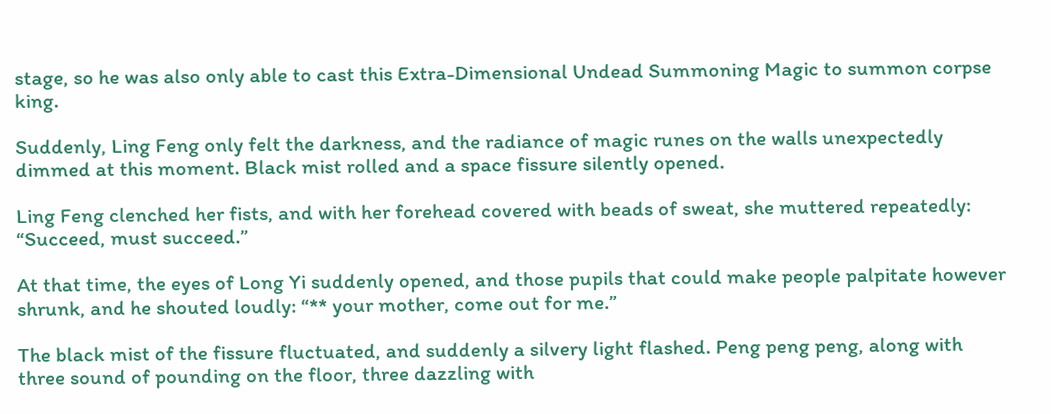stage, so he was also only able to cast this Extra-Dimensional Undead Summoning Magic to summon corpse king.

Suddenly, Ling Feng only felt the darkness, and the radiance of magic runes on the walls unexpectedly dimmed at this moment. Black mist rolled and a space fissure silently opened.

Ling Feng clenched her fists, and with her forehead covered with beads of sweat, she muttered repeatedly: “Succeed, must succeed.”

At that time, the eyes of Long Yi suddenly opened, and those pupils that could make people palpitate however shrunk, and he shouted loudly: “** your mother, come out for me.”

The black mist of the fissure fluctuated, and suddenly a silvery light flashed. Peng peng peng, along with three sound of pounding on the floor, three dazzling with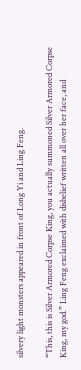silvery light monsters appeared in front of Long Yi and Ling Feng.

“This, this is Silver Armored Corpse King, you actually summoned Silver Armored Corpse King, my god.” Ling Feng exclaimed with disbelief written all over her face, and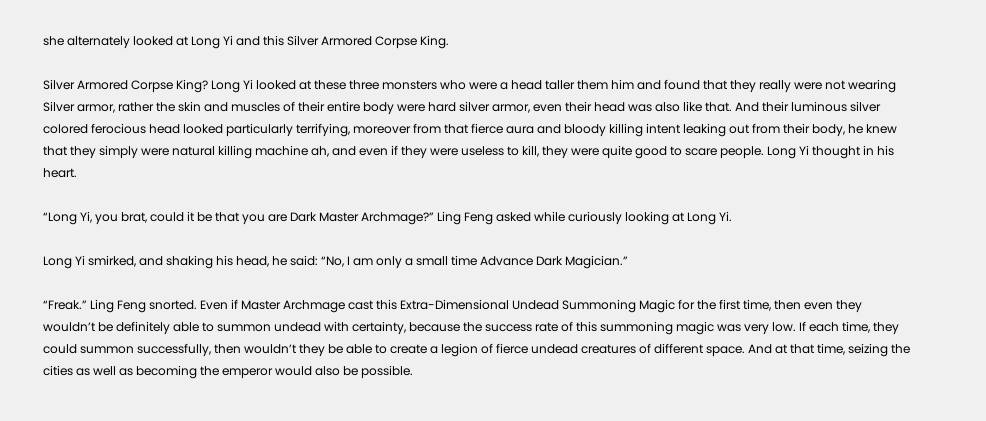she alternately looked at Long Yi and this Silver Armored Corpse King.

Silver Armored Corpse King? Long Yi looked at these three monsters who were a head taller them him and found that they really were not wearing Silver armor, rather the skin and muscles of their entire body were hard silver armor, even their head was also like that. And their luminous silver colored ferocious head looked particularly terrifying, moreover from that fierce aura and bloody killing intent leaking out from their body, he knew that they simply were natural killing machine ah, and even if they were useless to kill, they were quite good to scare people. Long Yi thought in his heart.

“Long Yi, you brat, could it be that you are Dark Master Archmage?” Ling Feng asked while curiously looking at Long Yi.

Long Yi smirked, and shaking his head, he said: “No, I am only a small time Advance Dark Magician.”

“Freak.” Ling Feng snorted. Even if Master Archmage cast this Extra-Dimensional Undead Summoning Magic for the first time, then even they wouldn’t be definitely able to summon undead with certainty, because the success rate of this summoning magic was very low. If each time, they could summon successfully, then wouldn’t they be able to create a legion of fierce undead creatures of different space. And at that time, seizing the cities as well as becoming the emperor would also be possible.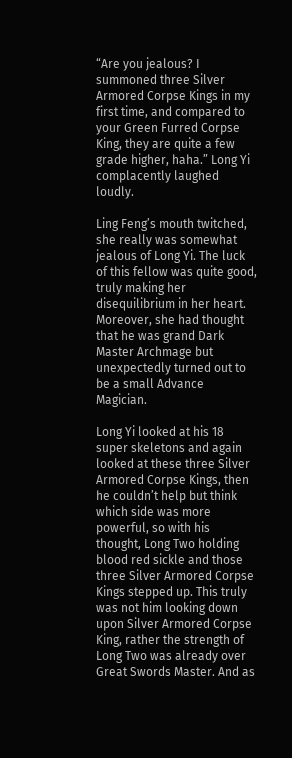“Are you jealous? I summoned three Silver Armored Corpse Kings in my first time, and compared to your Green Furred Corpse King, they are quite a few grade higher, haha.” Long Yi complacently laughed loudly.

Ling Feng’s mouth twitched, she really was somewhat jealous of Long Yi. The luck of this fellow was quite good, truly making her disequilibrium in her heart. Moreover, she had thought that he was grand Dark Master Archmage but unexpectedly turned out to be a small Advance Magician.

Long Yi looked at his 18 super skeletons and again looked at these three Silver Armored Corpse Kings, then he couldn’t help but think which side was more powerful, so with his thought, Long Two holding blood red sickle and those three Silver Armored Corpse Kings stepped up. This truly was not him looking down upon Silver Armored Corpse King, rather the strength of Long Two was already over Great Swords Master. And as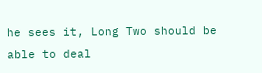he sees it, Long Two should be able to deal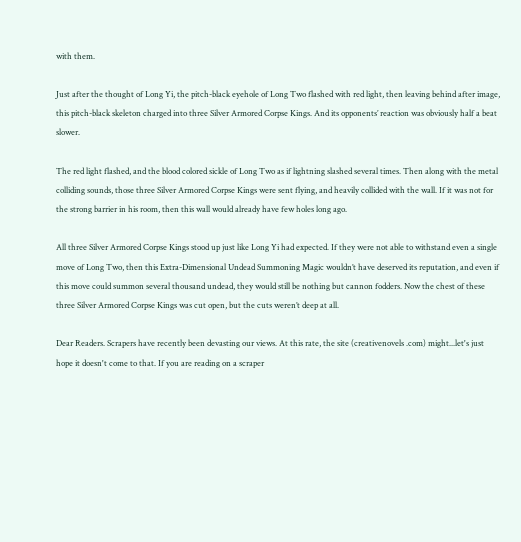with them.

Just after the thought of Long Yi, the pitch-black eyehole of Long Two flashed with red light, then leaving behind after image, this pitch-black skeleton charged into three Silver Armored Corpse Kings. And its opponents’ reaction was obviously half a beat slower.

The red light flashed, and the blood colored sickle of Long Two as if lightning slashed several times. Then along with the metal colliding sounds, those three Silver Armored Corpse Kings were sent flying, and heavily collided with the wall. If it was not for the strong barrier in his room, then this wall would already have few holes long ago.

All three Silver Armored Corpse Kings stood up just like Long Yi had expected. If they were not able to withstand even a single move of Long Two, then this Extra-Dimensional Undead Summoning Magic wouldn’t have deserved its reputation, and even if this move could summon several thousand undead, they would still be nothing but cannon fodders. Now the chest of these three Silver Armored Corpse Kings was cut open, but the cuts weren’t deep at all.

Dear Readers. Scrapers have recently been devasting our views. At this rate, the site (creativenovels .com) might...let's just hope it doesn't come to that. If you are reading on a scraper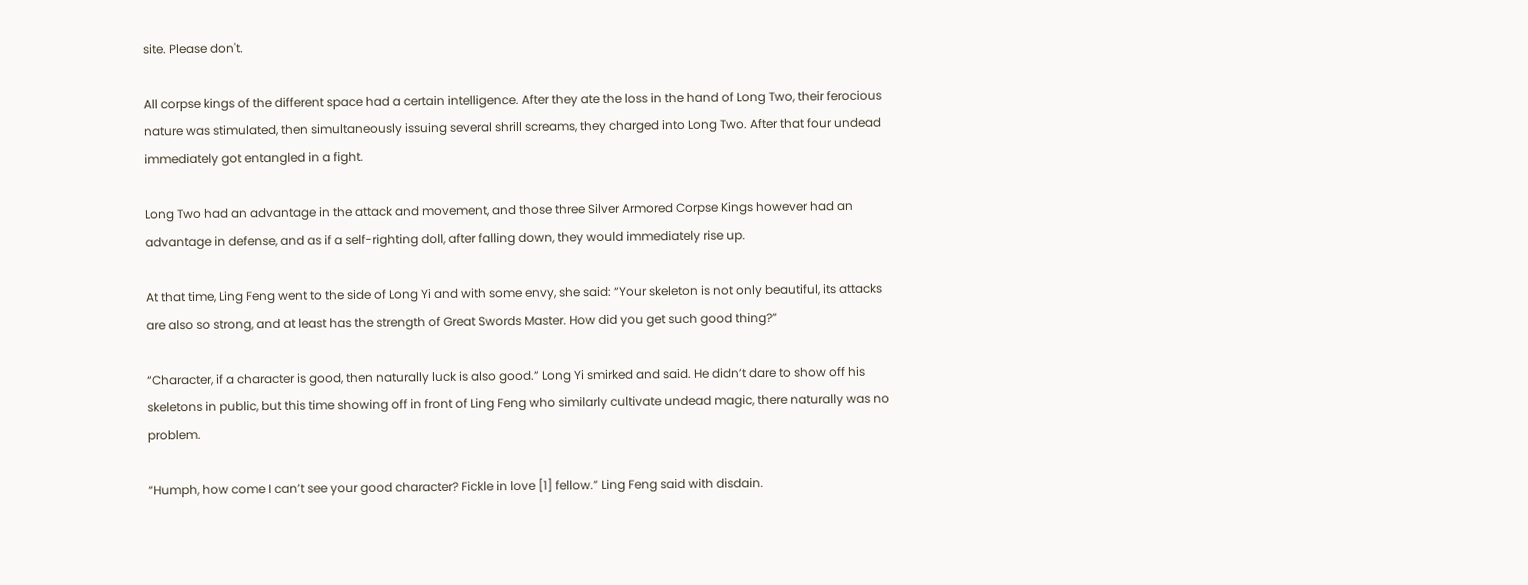site. Please don't.

All corpse kings of the different space had a certain intelligence. After they ate the loss in the hand of Long Two, their ferocious nature was stimulated, then simultaneously issuing several shrill screams, they charged into Long Two. After that four undead immediately got entangled in a fight.

Long Two had an advantage in the attack and movement, and those three Silver Armored Corpse Kings however had an advantage in defense, and as if a self-righting doll, after falling down, they would immediately rise up.

At that time, Ling Feng went to the side of Long Yi and with some envy, she said: “Your skeleton is not only beautiful, its attacks are also so strong, and at least has the strength of Great Swords Master. How did you get such good thing?”

“Character, if a character is good, then naturally luck is also good.” Long Yi smirked and said. He didn’t dare to show off his skeletons in public, but this time showing off in front of Ling Feng who similarly cultivate undead magic, there naturally was no problem.

“Humph, how come I can’t see your good character? Fickle in love [1] fellow.” Ling Feng said with disdain.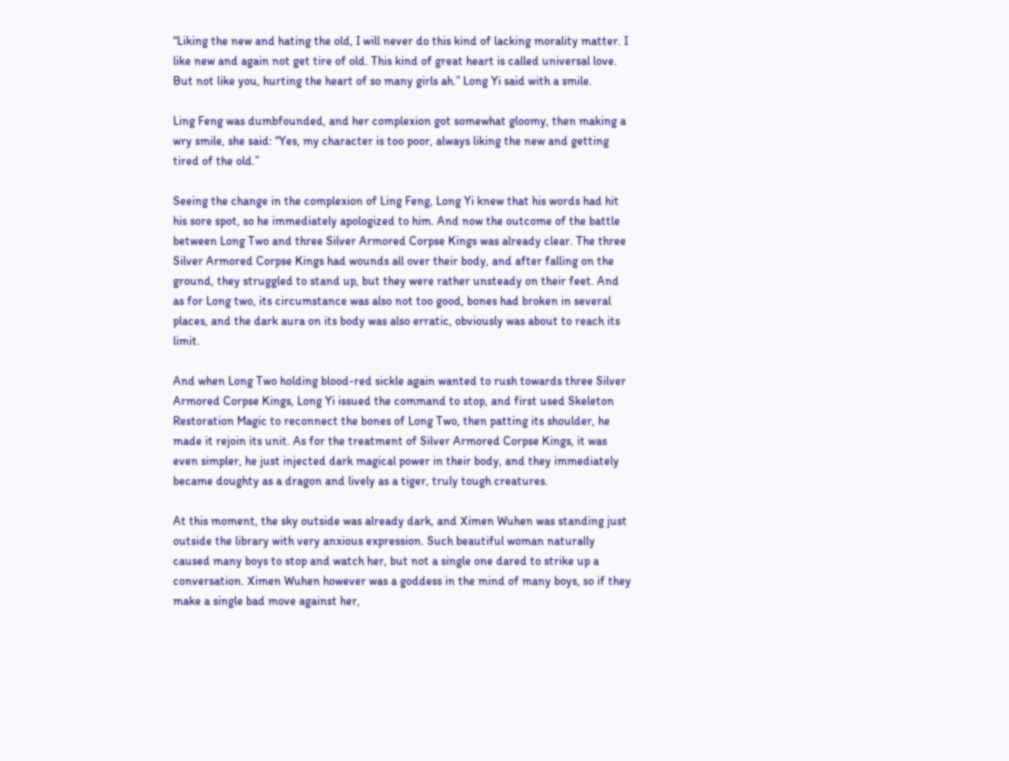“Liking the new and hating the old, I will never do this kind of lacking morality matter. I like new and again not get tire of old. This kind of great heart is called universal love. But not like you, hurting the heart of so many girls ah.” Long Yi said with a smile.

Ling Feng was dumbfounded, and her complexion got somewhat gloomy, then making a wry smile, she said: “Yes, my character is too poor, always liking the new and getting tired of the old.”

Seeing the change in the complexion of Ling Feng, Long Yi knew that his words had hit his sore spot, so he immediately apologized to him. And now the outcome of the battle between Long Two and three Silver Armored Corpse Kings was already clear. The three Silver Armored Corpse Kings had wounds all over their body, and after falling on the ground, they struggled to stand up, but they were rather unsteady on their feet. And as for Long two, its circumstance was also not too good, bones had broken in several places, and the dark aura on its body was also erratic, obviously was about to reach its limit.

And when Long Two holding blood-red sickle again wanted to rush towards three Silver Armored Corpse Kings, Long Yi issued the command to stop, and first used Skeleton Restoration Magic to reconnect the bones of Long Two, then patting its shoulder, he made it rejoin its unit. As for the treatment of Silver Armored Corpse Kings, it was even simpler, he just injected dark magical power in their body, and they immediately became doughty as a dragon and lively as a tiger, truly tough creatures.

At this moment, the sky outside was already dark, and Ximen Wuhen was standing just outside the library with very anxious expression. Such beautiful woman naturally caused many boys to stop and watch her, but not a single one dared to strike up a conversation. Ximen Wuhen however was a goddess in the mind of many boys, so if they make a single bad move against her,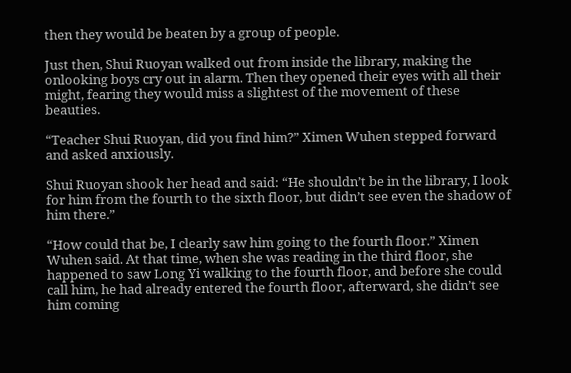then they would be beaten by a group of people.

Just then, Shui Ruoyan walked out from inside the library, making the onlooking boys cry out in alarm. Then they opened their eyes with all their might, fearing they would miss a slightest of the movement of these beauties.

“Teacher Shui Ruoyan, did you find him?” Ximen Wuhen stepped forward and asked anxiously.

Shui Ruoyan shook her head and said: “He shouldn’t be in the library, I look for him from the fourth to the sixth floor, but didn’t see even the shadow of him there.”

“How could that be, I clearly saw him going to the fourth floor.” Ximen Wuhen said. At that time, when she was reading in the third floor, she happened to saw Long Yi walking to the fourth floor, and before she could call him, he had already entered the fourth floor, afterward, she didn’t see him coming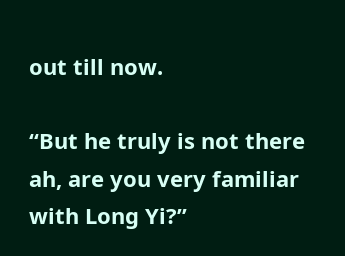out till now.

“But he truly is not there ah, are you very familiar with Long Yi?”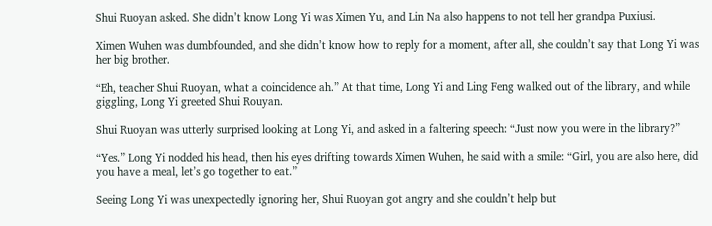Shui Ruoyan asked. She didn’t know Long Yi was Ximen Yu, and Lin Na also happens to not tell her grandpa Puxiusi.

Ximen Wuhen was dumbfounded, and she didn’t know how to reply for a moment, after all, she couldn’t say that Long Yi was her big brother.

“Eh, teacher Shui Ruoyan, what a coincidence ah.” At that time, Long Yi and Ling Feng walked out of the library, and while giggling, Long Yi greeted Shui Rouyan.

Shui Ruoyan was utterly surprised looking at Long Yi, and asked in a faltering speech: “Just now you were in the library?”

“Yes.” Long Yi nodded his head, then his eyes drifting towards Ximen Wuhen, he said with a smile: “Girl, you are also here, did you have a meal, let’s go together to eat.”

Seeing Long Yi was unexpectedly ignoring her, Shui Ruoyan got angry and she couldn’t help but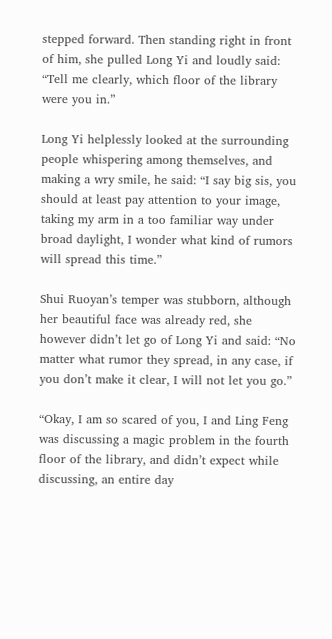stepped forward. Then standing right in front of him, she pulled Long Yi and loudly said: “Tell me clearly, which floor of the library were you in.”

Long Yi helplessly looked at the surrounding people whispering among themselves, and making a wry smile, he said: “I say big sis, you should at least pay attention to your image, taking my arm in a too familiar way under broad daylight, I wonder what kind of rumors will spread this time.”

Shui Ruoyan’s temper was stubborn, although her beautiful face was already red, she however didn’t let go of Long Yi and said: “No matter what rumor they spread, in any case, if you don’t make it clear, I will not let you go.”

“Okay, I am so scared of you, I and Ling Feng was discussing a magic problem in the fourth floor of the library, and didn’t expect while discussing, an entire day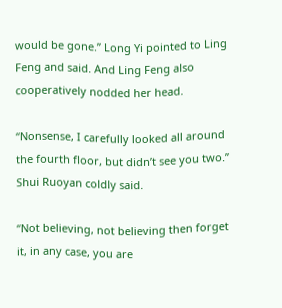would be gone.” Long Yi pointed to Ling Feng and said. And Ling Feng also cooperatively nodded her head.

“Nonsense, I carefully looked all around the fourth floor, but didn’t see you two.” Shui Ruoyan coldly said.

“Not believing, not believing then forget it, in any case, you are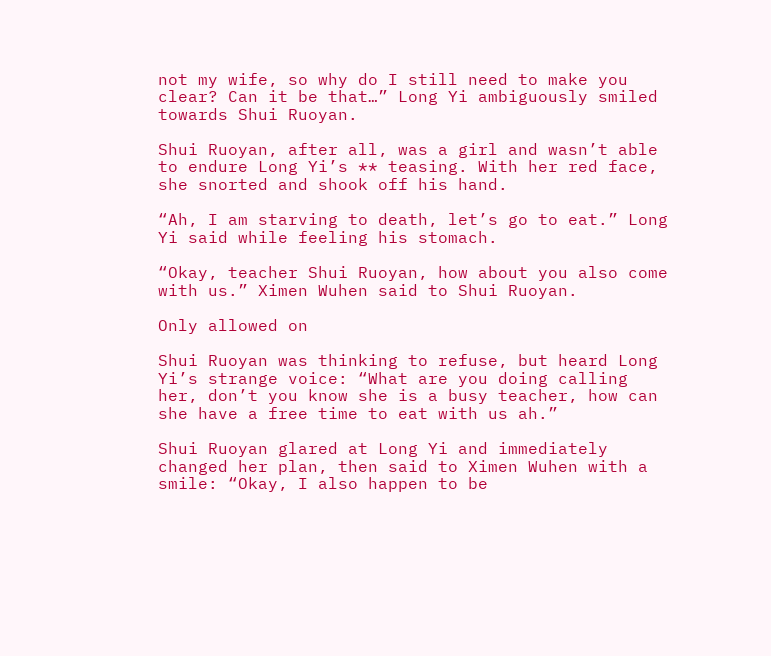not my wife, so why do I still need to make you clear? Can it be that…” Long Yi ambiguously smiled towards Shui Ruoyan.

Shui Ruoyan, after all, was a girl and wasn’t able to endure Long Yi’s ** teasing. With her red face, she snorted and shook off his hand.

“Ah, I am starving to death, let’s go to eat.” Long Yi said while feeling his stomach.

“Okay, teacher Shui Ruoyan, how about you also come with us.” Ximen Wuhen said to Shui Ruoyan.

Only allowed on

Shui Ruoyan was thinking to refuse, but heard Long Yi’s strange voice: “What are you doing calling her, don’t you know she is a busy teacher, how can she have a free time to eat with us ah.”

Shui Ruoyan glared at Long Yi and immediately changed her plan, then said to Ximen Wuhen with a smile: “Okay, I also happen to be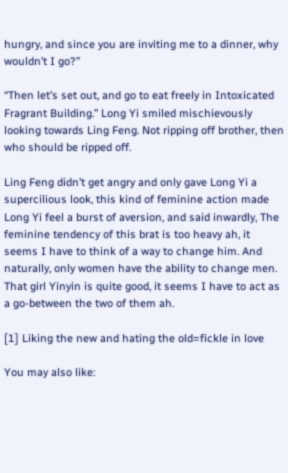hungry, and since you are inviting me to a dinner, why wouldn’t I go?”

“Then let’s set out, and go to eat freely in Intoxicated Fragrant Building.” Long Yi smiled mischievously looking towards Ling Feng. Not ripping off brother, then who should be ripped off.

Ling Feng didn’t get angry and only gave Long Yi a supercilious look, this kind of feminine action made Long Yi feel a burst of aversion, and said inwardly, The feminine tendency of this brat is too heavy ah, it seems I have to think of a way to change him. And naturally, only women have the ability to change men. That girl Yinyin is quite good, it seems I have to act as a go-between the two of them ah.

[1] Liking the new and hating the old=fickle in love

You may also like: